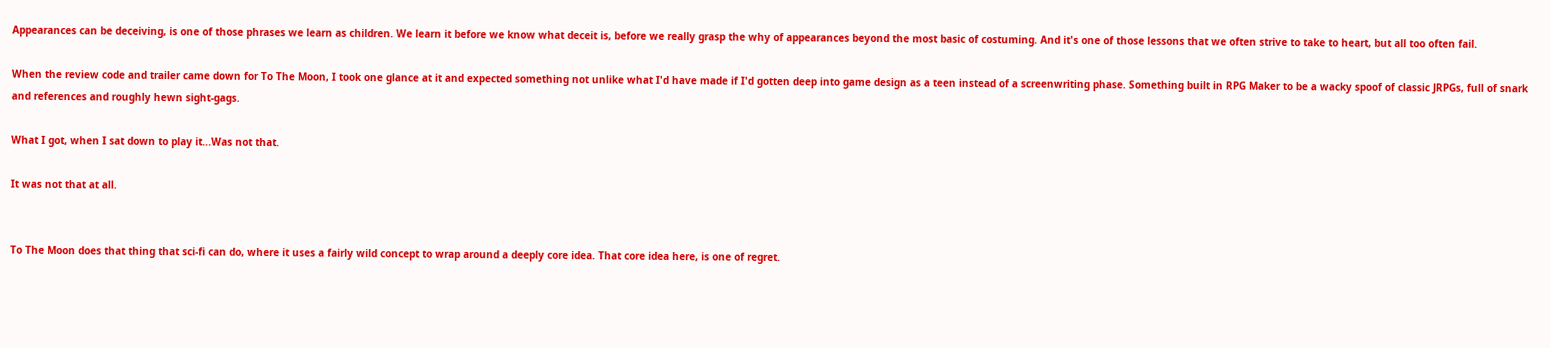Appearances can be deceiving, is one of those phrases we learn as children. We learn it before we know what deceit is, before we really grasp the why of appearances beyond the most basic of costuming. And it's one of those lessons that we often strive to take to heart, but all too often fail.

When the review code and trailer came down for To The Moon, I took one glance at it and expected something not unlike what I'd have made if I'd gotten deep into game design as a teen instead of a screenwriting phase. Something built in RPG Maker to be a wacky spoof of classic JRPGs, full of snark and references and roughly hewn sight-gags.

What I got, when I sat down to play it...Was not that.

It was not that at all.


To The Moon does that thing that sci-fi can do, where it uses a fairly wild concept to wrap around a deeply core idea. That core idea here, is one of regret.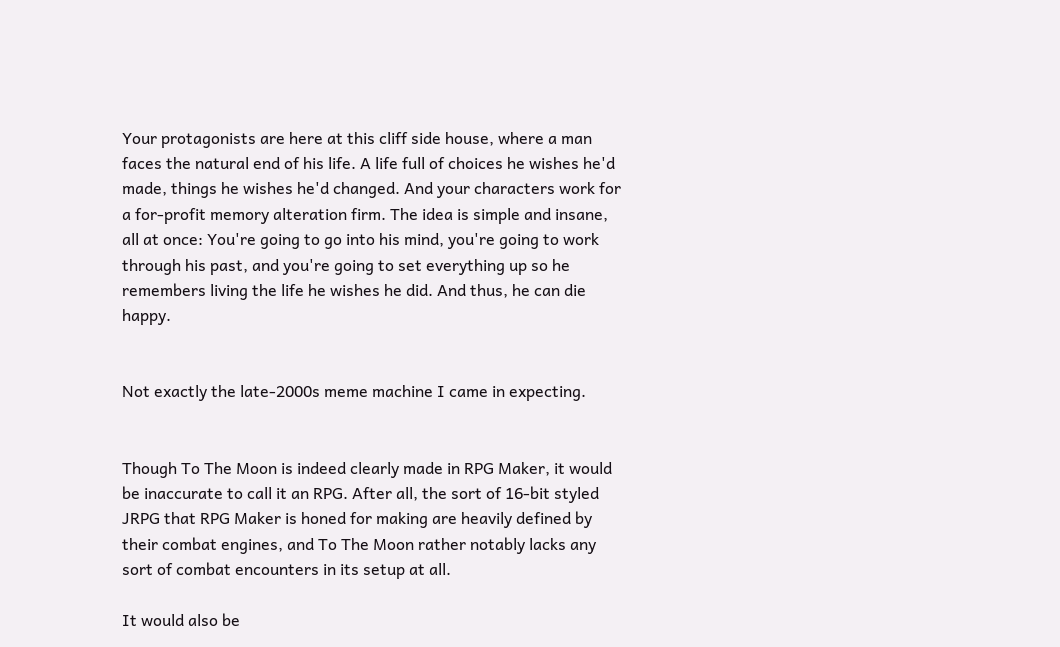Your protagonists are here at this cliff side house, where a man faces the natural end of his life. A life full of choices he wishes he'd made, things he wishes he'd changed. And your characters work for a for-profit memory alteration firm. The idea is simple and insane, all at once: You're going to go into his mind, you're going to work through his past, and you're going to set everything up so he remembers living the life he wishes he did. And thus, he can die happy.


Not exactly the late-2000s meme machine I came in expecting.


Though To The Moon is indeed clearly made in RPG Maker, it would be inaccurate to call it an RPG. After all, the sort of 16-bit styled JRPG that RPG Maker is honed for making are heavily defined by their combat engines, and To The Moon rather notably lacks any sort of combat encounters in its setup at all.

It would also be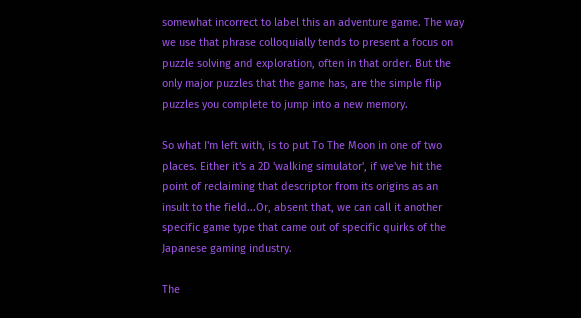somewhat incorrect to label this an adventure game. The way we use that phrase colloquially tends to present a focus on puzzle solving and exploration, often in that order. But the only major puzzles that the game has, are the simple flip puzzles you complete to jump into a new memory.

So what I'm left with, is to put To The Moon in one of two places. Either it's a 2D 'walking simulator', if we've hit the point of reclaiming that descriptor from its origins as an insult to the field...Or, absent that, we can call it another specific game type that came out of specific quirks of the Japanese gaming industry.

The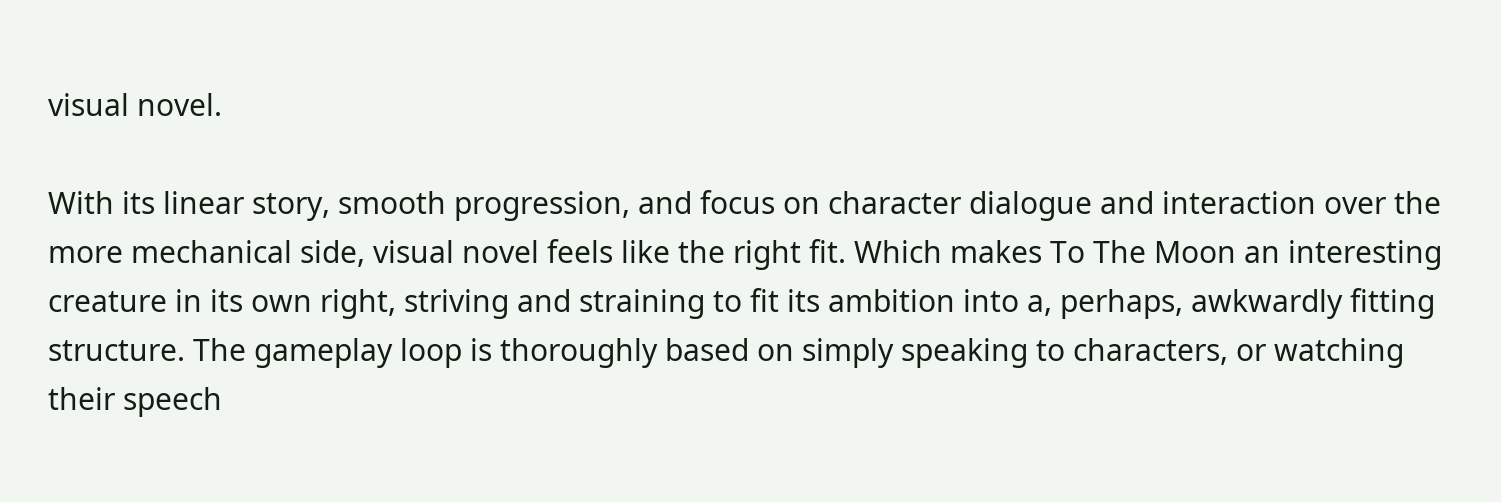visual novel.

With its linear story, smooth progression, and focus on character dialogue and interaction over the more mechanical side, visual novel feels like the right fit. Which makes To The Moon an interesting creature in its own right, striving and straining to fit its ambition into a, perhaps, awkwardly fitting structure. The gameplay loop is thoroughly based on simply speaking to characters, or watching their speech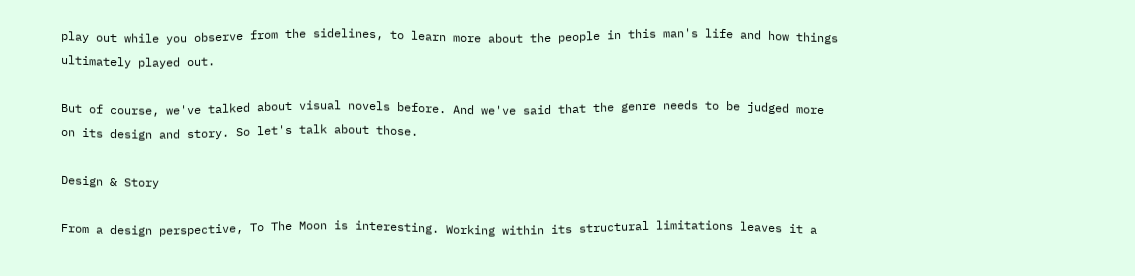play out while you observe from the sidelines, to learn more about the people in this man's life and how things ultimately played out.

But of course, we've talked about visual novels before. And we've said that the genre needs to be judged more on its design and story. So let's talk about those.

Design & Story

From a design perspective, To The Moon is interesting. Working within its structural limitations leaves it a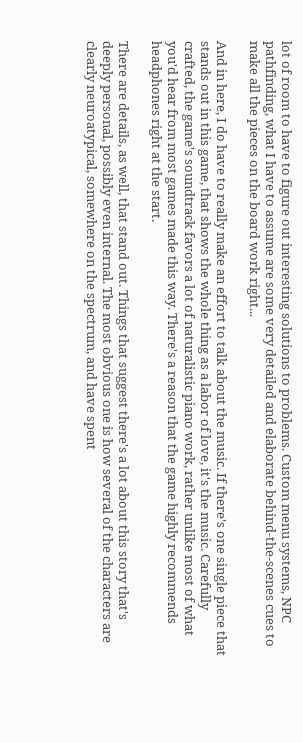lot of room to have to figure out interesting solutions to problems. Custom menu systems, NPC pathfinding, what I have to assume are some very detailed and elaborate behind-the-scenes cues to make all the pieces on the board work right...

And in here, I do have to really make an effort to talk about the music. If there's one single piece that stands out in this game, that shows the whole thing as a labor of love, it's the music. Carefully crafted, the game's soundtrack favors a lot of naturalistic piano work, rather unlike most of what you'd hear from most games made this way. There's a reason that the game highly recommends headphones right at the start.

There are details, as well, that stand out. Things that suggest there's a lot about this story that's deeply personal, possibly even internal. The most obvious one is how several of the characters are clearly neuroatypical, somewhere on the spectrum, and have spent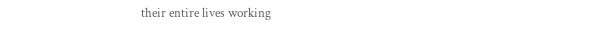their entire lives working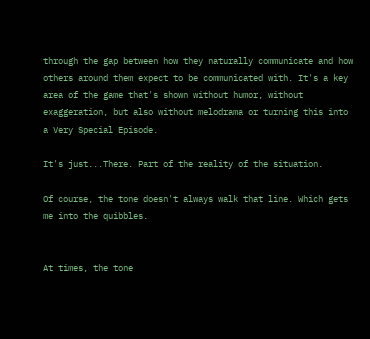through the gap between how they naturally communicate and how others around them expect to be communicated with. It's a key area of the game that's shown without humor, without exaggeration, but also without melodrama or turning this into a Very Special Episode.

It's just...There. Part of the reality of the situation.

Of course, the tone doesn't always walk that line. Which gets me into the quibbles.


At times, the tone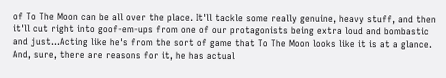of To The Moon can be all over the place. It'll tackle some really genuine, heavy stuff, and then it'll cut right into goof-em-ups from one of our protagonists being extra loud and bombastic and just...Acting like he's from the sort of game that To The Moon looks like it is at a glance. And, sure, there are reasons for it, he has actual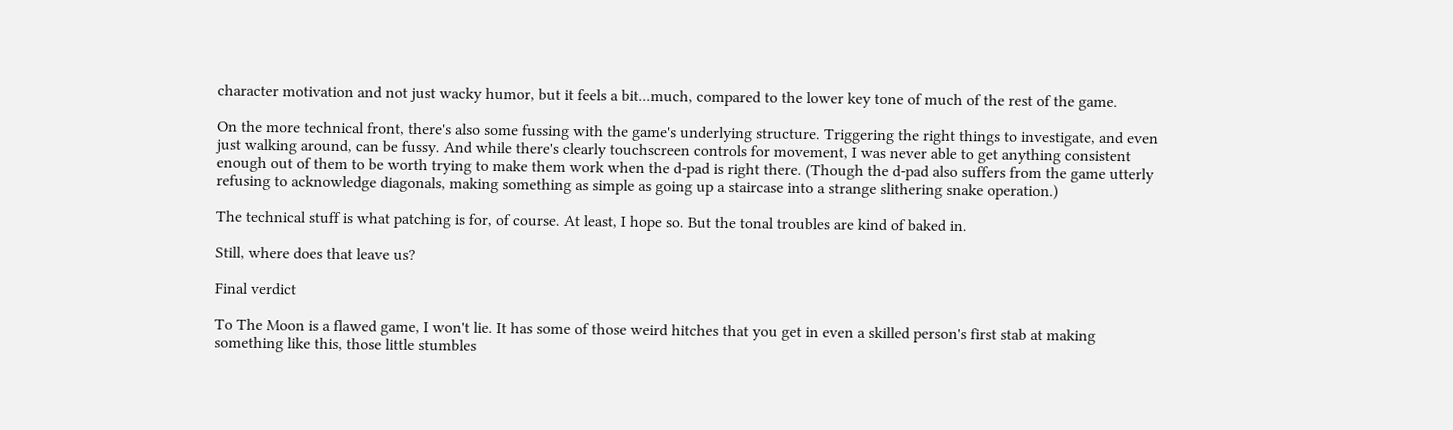character motivation and not just wacky humor, but it feels a bit...much, compared to the lower key tone of much of the rest of the game.

On the more technical front, there's also some fussing with the game's underlying structure. Triggering the right things to investigate, and even just walking around, can be fussy. And while there's clearly touchscreen controls for movement, I was never able to get anything consistent enough out of them to be worth trying to make them work when the d-pad is right there. (Though the d-pad also suffers from the game utterly refusing to acknowledge diagonals, making something as simple as going up a staircase into a strange slithering snake operation.)

The technical stuff is what patching is for, of course. At least, I hope so. But the tonal troubles are kind of baked in.

Still, where does that leave us?

Final verdict

To The Moon is a flawed game, I won't lie. It has some of those weird hitches that you get in even a skilled person's first stab at making something like this, those little stumbles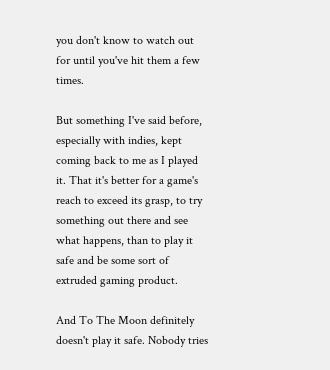you don't know to watch out for until you've hit them a few times.

But something I've said before, especially with indies, kept coming back to me as I played it. That it's better for a game's reach to exceed its grasp, to try something out there and see what happens, than to play it safe and be some sort of extruded gaming product.

And To The Moon definitely doesn't play it safe. Nobody tries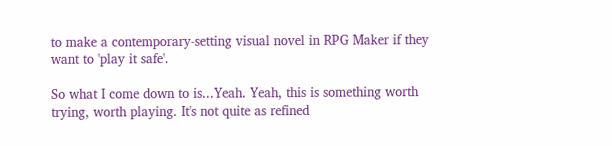to make a contemporary-setting visual novel in RPG Maker if they want to 'play it safe'.

So what I come down to is...Yeah. Yeah, this is something worth trying, worth playing. It's not quite as refined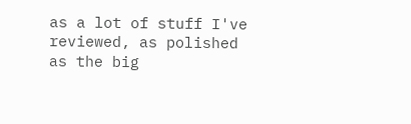as a lot of stuff I've reviewed, as polished as the big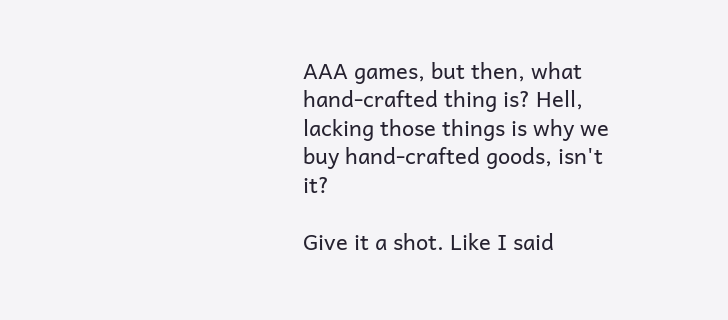AAA games, but then, what hand-crafted thing is? Hell, lacking those things is why we buy hand-crafted goods, isn't it?

Give it a shot. Like I said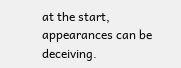at the start, appearances can be deceiving.